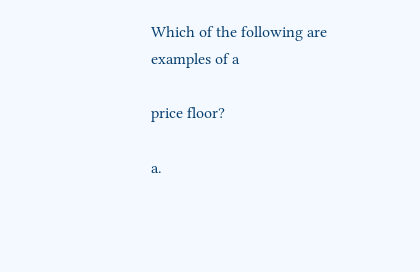Which of the following are examples of a

price floor?

a.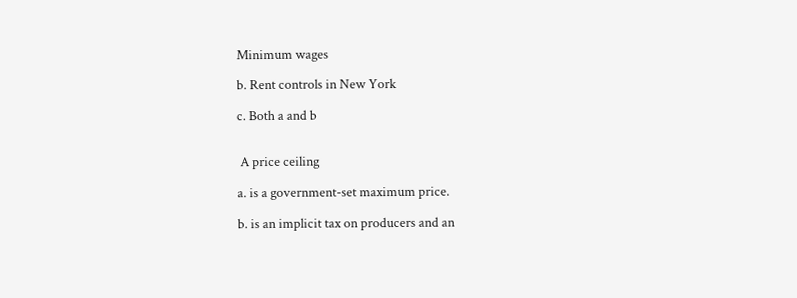Minimum wages

b. Rent controls in New York

c. Both a and b


 A price ceiling

a. is a government-set maximum price.

b. is an implicit tax on producers and an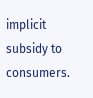implicit subsidy to consumers.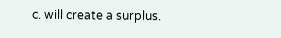c. will create a surplus.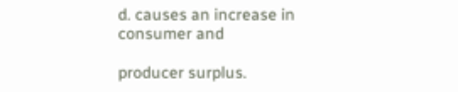d. causes an increase in consumer and

producer surplus.